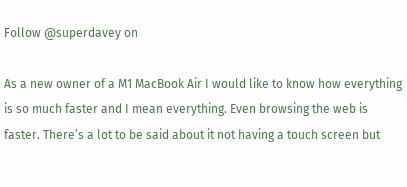Follow @superdavey on

As a new owner of a M1 MacBook Air I would like to know how everything is so much faster and I mean everything. Even browsing the web is faster. There’s a lot to be said about it not having a touch screen but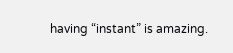having “instant” is amazing.